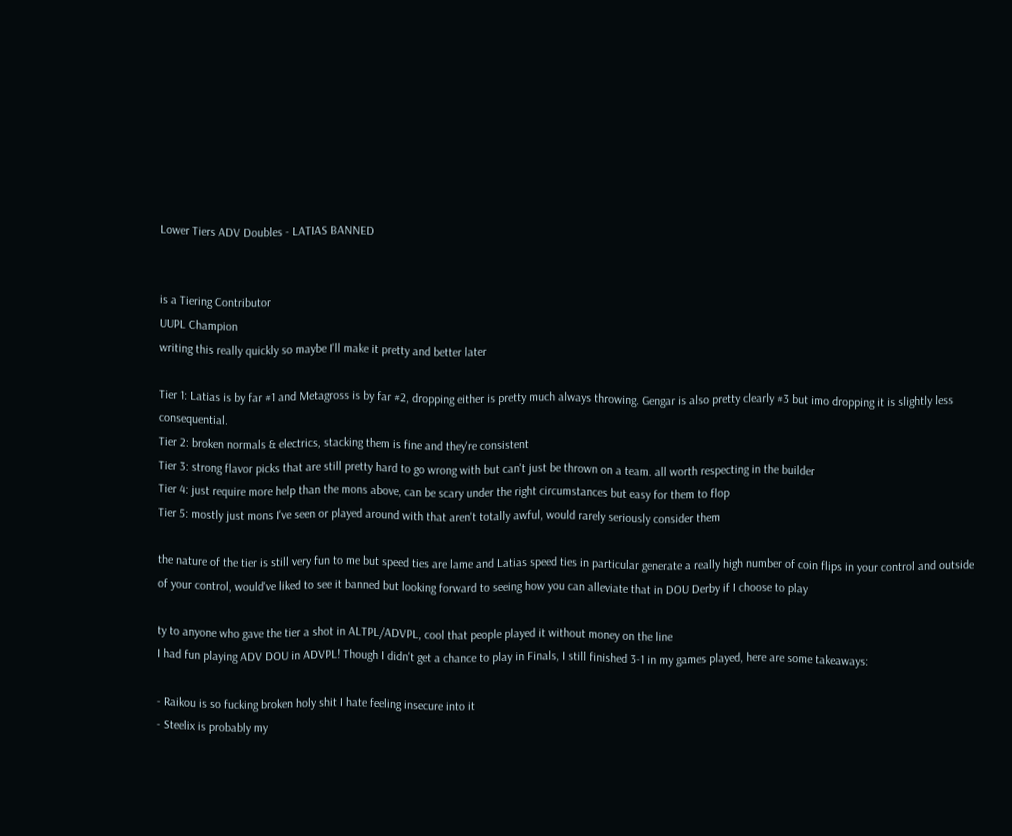Lower Tiers ADV Doubles - LATIAS BANNED


is a Tiering Contributor
UUPL Champion
writing this really quickly so maybe I'll make it pretty and better later

Tier 1: Latias is by far #1 and Metagross is by far #2, dropping either is pretty much always throwing. Gengar is also pretty clearly #3 but imo dropping it is slightly less consequential.
Tier 2: broken normals & electrics, stacking them is fine and they're consistent
Tier 3: strong flavor picks that are still pretty hard to go wrong with but can't just be thrown on a team. all worth respecting in the builder
Tier 4: just require more help than the mons above, can be scary under the right circumstances but easy for them to flop
Tier 5: mostly just mons I've seen or played around with that aren't totally awful, would rarely seriously consider them

the nature of the tier is still very fun to me but speed ties are lame and Latias speed ties in particular generate a really high number of coin flips in your control and outside of your control, would've liked to see it banned but looking forward to seeing how you can alleviate that in DOU Derby if I choose to play

ty to anyone who gave the tier a shot in ALTPL/ADVPL, cool that people played it without money on the line
I had fun playing ADV DOU in ADVPL! Though I didn't get a chance to play in Finals, I still finished 3-1 in my games played, here are some takeaways:

- Raikou is so fucking broken holy shit I hate feeling insecure into it
- Steelix is probably my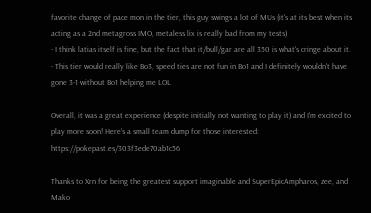favorite change of pace mon in the tier, this guy swings a lot of MUs (it's at its best when its acting as a 2nd metagross IMO, metaless lix is really bad from my tests)
- I think latias itself is fine, but the fact that it/bull/gar are all 350 is what's cringe about it.
- This tier would really like Bo3, speed ties are not fun in Bo1 and I definitely wouldn't have gone 3-1 without Bo1 helping me LOL

Overall, it was a great experience (despite initially not wanting to play it) and I'm excited to play more soon! Here's a small team dump for those interested: https://pokepast.es/303f3ede70ab1c56

Thanks to Xrn for being the greatest support imaginable and SuperEpicAmpharos, zee, and Mako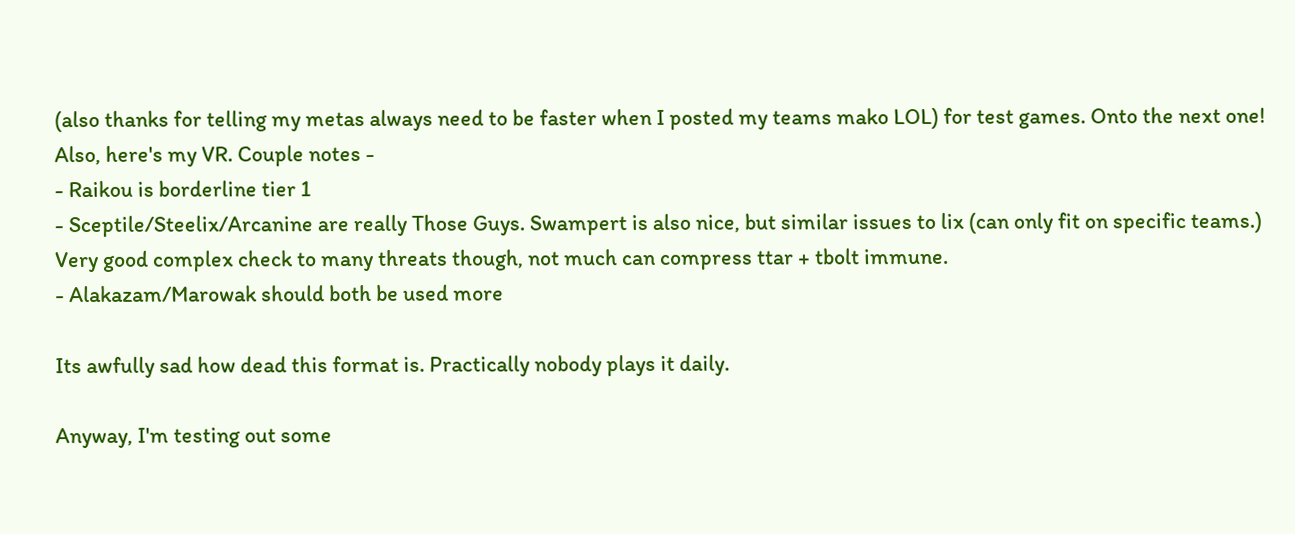(also thanks for telling my metas always need to be faster when I posted my teams mako LOL) for test games. Onto the next one!
Also, here's my VR. Couple notes -
- Raikou is borderline tier 1
- Sceptile/Steelix/Arcanine are really Those Guys. Swampert is also nice, but similar issues to lix (can only fit on specific teams.) Very good complex check to many threats though, not much can compress ttar + tbolt immune.
- Alakazam/Marowak should both be used more

Its awfully sad how dead this format is. Practically nobody plays it daily.

Anyway, I'm testing out some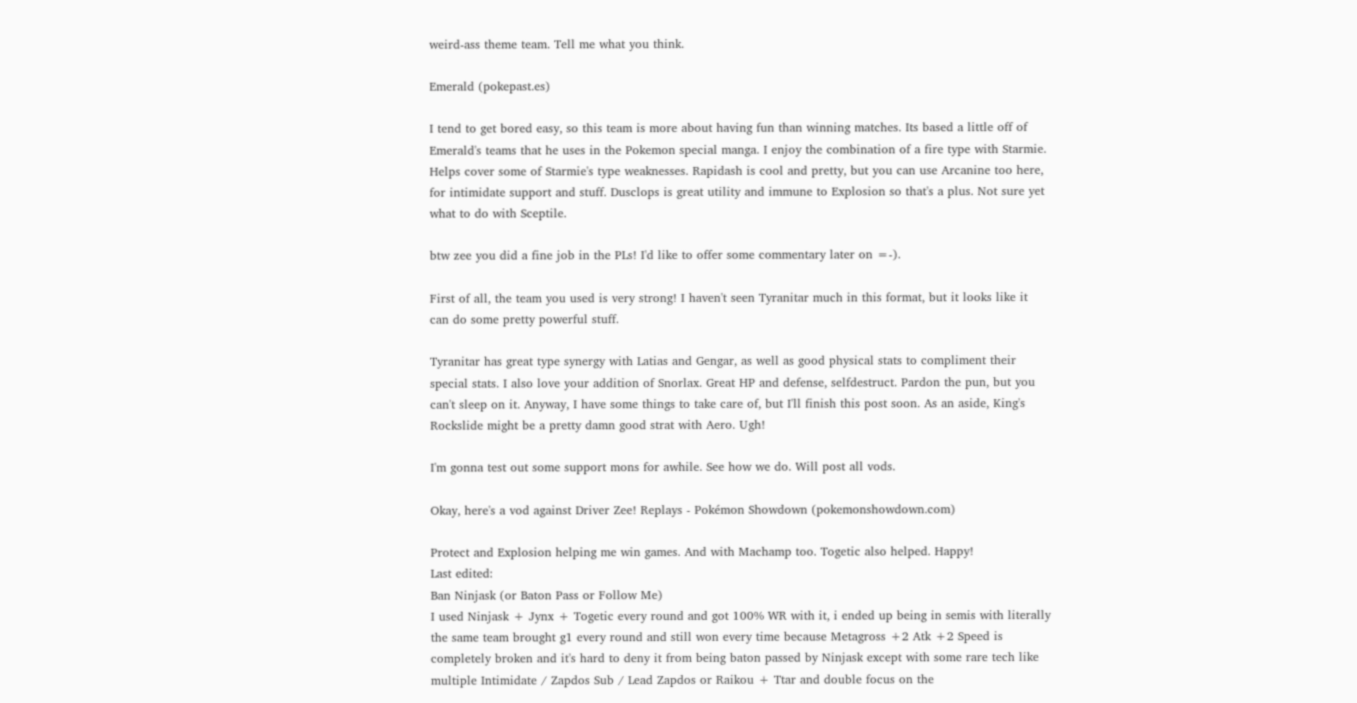weird-ass theme team. Tell me what you think.

Emerald (pokepast.es)

I tend to get bored easy, so this team is more about having fun than winning matches. Its based a little off of Emerald's teams that he uses in the Pokemon special manga. I enjoy the combination of a fire type with Starmie. Helps cover some of Starmie's type weaknesses. Rapidash is cool and pretty, but you can use Arcanine too here, for intimidate support and stuff. Dusclops is great utility and immune to Explosion so that's a plus. Not sure yet what to do with Sceptile.

btw zee you did a fine job in the PLs! I'd like to offer some commentary later on =-).

First of all, the team you used is very strong! I haven't seen Tyranitar much in this format, but it looks like it can do some pretty powerful stuff.

Tyranitar has great type synergy with Latias and Gengar, as well as good physical stats to compliment their special stats. I also love your addition of Snorlax. Great HP and defense, selfdestruct. Pardon the pun, but you can't sleep on it. Anyway, I have some things to take care of, but I'll finish this post soon. As an aside, King's Rockslide might be a pretty damn good strat with Aero. Ugh!

I'm gonna test out some support mons for awhile. See how we do. Will post all vods.

Okay, here's a vod against Driver Zee! Replays - Pokémon Showdown (pokemonshowdown.com)

Protect and Explosion helping me win games. And with Machamp too. Togetic also helped. Happy!
Last edited:
Ban Ninjask (or Baton Pass or Follow Me)
I used Ninjask + Jynx + Togetic every round and got 100% WR with it, i ended up being in semis with literally the same team brought g1 every round and still won every time because Metagross +2 Atk +2 Speed is completely broken and it's hard to deny it from being baton passed by Ninjask except with some rare tech like multiple Intimidate / Zapdos Sub / Lead Zapdos or Raikou + Ttar and double focus on the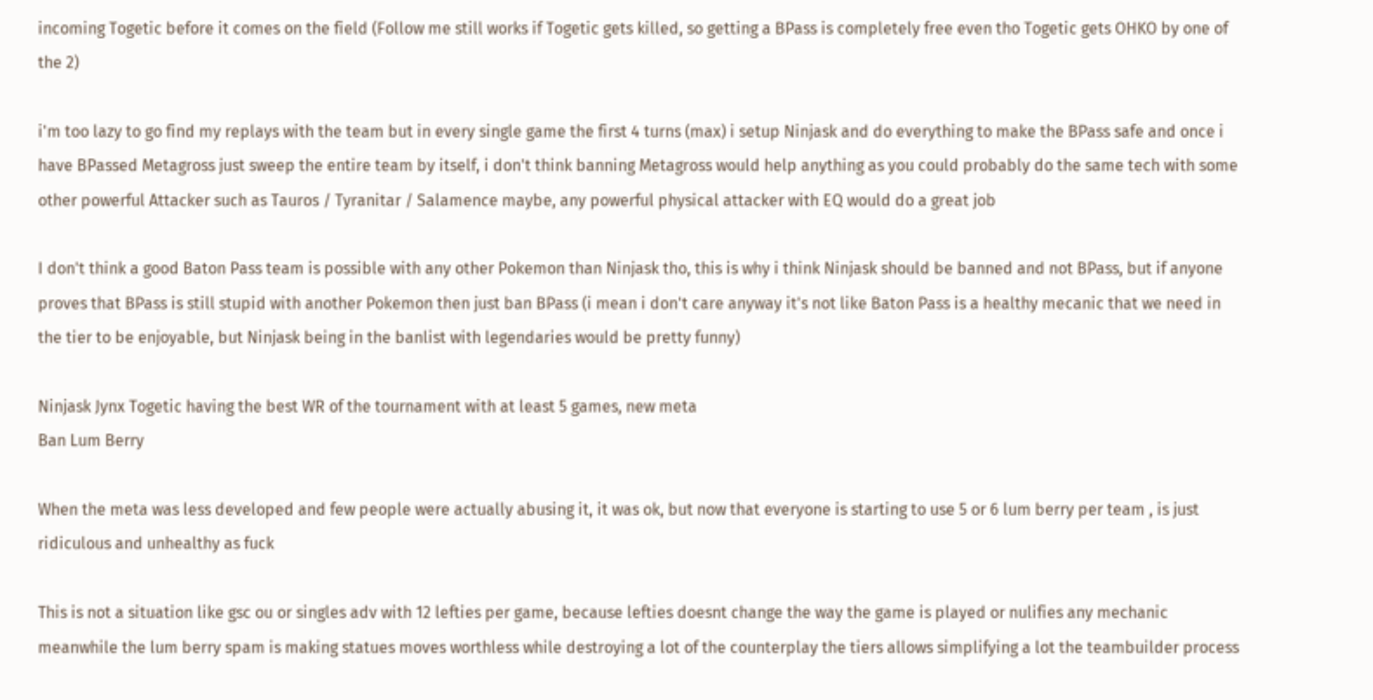incoming Togetic before it comes on the field (Follow me still works if Togetic gets killed, so getting a BPass is completely free even tho Togetic gets OHKO by one of the 2)

i'm too lazy to go find my replays with the team but in every single game the first 4 turns (max) i setup Ninjask and do everything to make the BPass safe and once i have BPassed Metagross just sweep the entire team by itself, i don't think banning Metagross would help anything as you could probably do the same tech with some other powerful Attacker such as Tauros / Tyranitar / Salamence maybe, any powerful physical attacker with EQ would do a great job

I don't think a good Baton Pass team is possible with any other Pokemon than Ninjask tho, this is why i think Ninjask should be banned and not BPass, but if anyone proves that BPass is still stupid with another Pokemon then just ban BPass (i mean i don't care anyway it's not like Baton Pass is a healthy mecanic that we need in the tier to be enjoyable, but Ninjask being in the banlist with legendaries would be pretty funny)

Ninjask Jynx Togetic having the best WR of the tournament with at least 5 games, new meta
Ban Lum Berry

When the meta was less developed and few people were actually abusing it, it was ok, but now that everyone is starting to use 5 or 6 lum berry per team , is just ridiculous and unhealthy as fuck

This is not a situation like gsc ou or singles adv with 12 lefties per game, because lefties doesnt change the way the game is played or nulifies any mechanic meanwhile the lum berry spam is making statues moves worthless while destroying a lot of the counterplay the tiers allows simplifying a lot the teambuilder process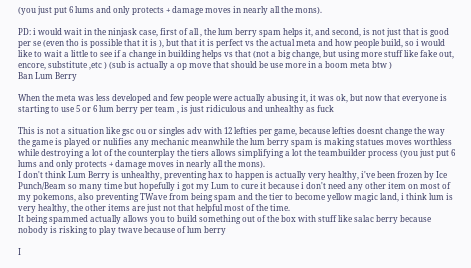(you just put 6 lums and only protects + damage moves in nearly all the mons).

PD: i would wait in the ninjask case, first of all , the lum berry spam helps it, and second, is not just that is good per se (even tho is possible that it is ), but that it is perfect vs the actual meta and how people build, so i would like to wait a little to see if a change in building helps vs that (not a big change, but using more stuff like fake out, encore, substitute ,etc ) (sub is actually a op move that should be use more in a boom meta btw )
Ban Lum Berry

When the meta was less developed and few people were actually abusing it, it was ok, but now that everyone is starting to use 5 or 6 lum berry per team , is just ridiculous and unhealthy as fuck

This is not a situation like gsc ou or singles adv with 12 lefties per game, because lefties doesnt change the way the game is played or nulifies any mechanic meanwhile the lum berry spam is making statues moves worthless while destroying a lot of the counterplay the tiers allows simplifying a lot the teambuilder process (you just put 6 lums and only protects + damage moves in nearly all the mons).
I don't think Lum Berry is unhealthy, preventing hax to happen is actually very healthy, i've been frozen by Ice Punch/Beam so many time but hopefully i got my Lum to cure it because i don't need any other item on most of my pokemons, also preventing TWave from being spam and the tier to become yellow magic land, i think lum is very healthy, the other items are just not that helpful most of the time.
It being spammed actually allows you to build something out of the box with stuff like salac berry because nobody is risking to play twave because of lum berry

I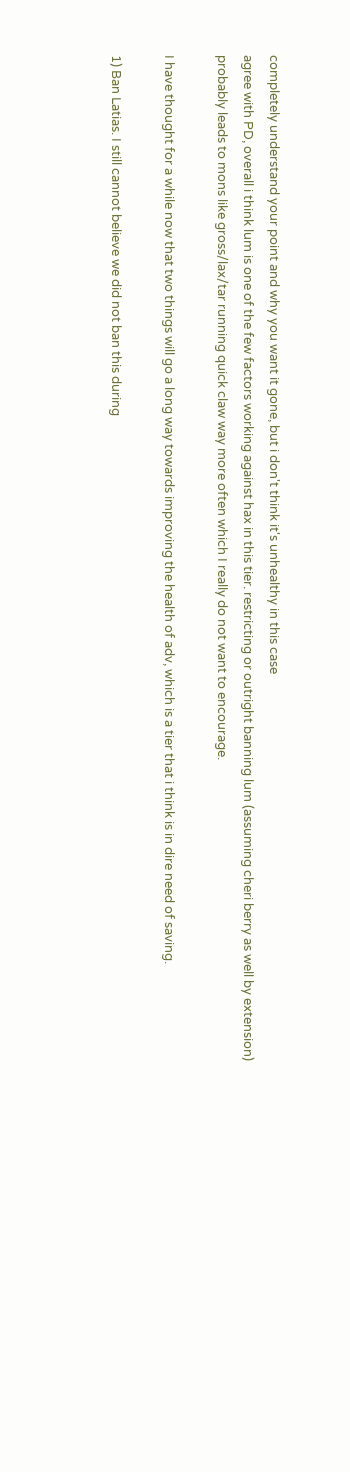completely understand your point and why you want it gone, but i don't think it's unhealthy in this case
agree with PD, overall i think lum is one of the few factors working against hax in this tier. restricting or outright banning lum (assuming cheri berry as well by extension) probably leads to mons like gross/lax/tar running quick claw way more often which I really do not want to encourage.

I have thought for a while now that two things will go a long way towards improving the health of adv, which is a tier that i think is in dire need of saving.

1) Ban Latias. I still cannot believe we did not ban this during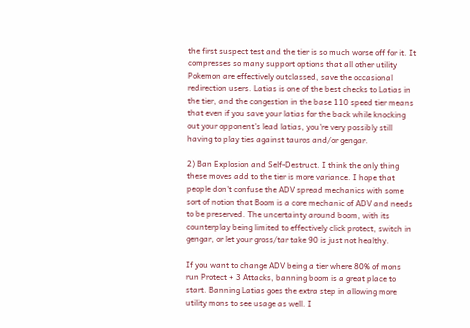the first suspect test and the tier is so much worse off for it. It compresses so many support options that all other utility Pokemon are effectively outclassed, save the occasional redirection users. Latias is one of the best checks to Latias in the tier, and the congestion in the base 110 speed tier means that even if you save your latias for the back while knocking out your opponent's lead latias, you're very possibly still having to play ties against tauros and/or gengar.

2) Ban Explosion and Self-Destruct. I think the only thing these moves add to the tier is more variance. I hope that people don't confuse the ADV spread mechanics with some sort of notion that Boom is a core mechanic of ADV and needs to be preserved. The uncertainty around boom, with its counterplay being limited to effectively click protect, switch in gengar, or let your gross/tar take 90 is just not healthy.

If you want to change ADV being a tier where 80% of mons run Protect + 3 Attacks, banning boom is a great place to start. Banning Latias goes the extra step in allowing more utility mons to see usage as well. I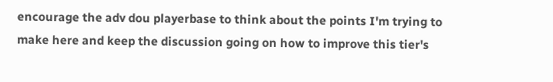encourage the adv dou playerbase to think about the points I'm trying to make here and keep the discussion going on how to improve this tier's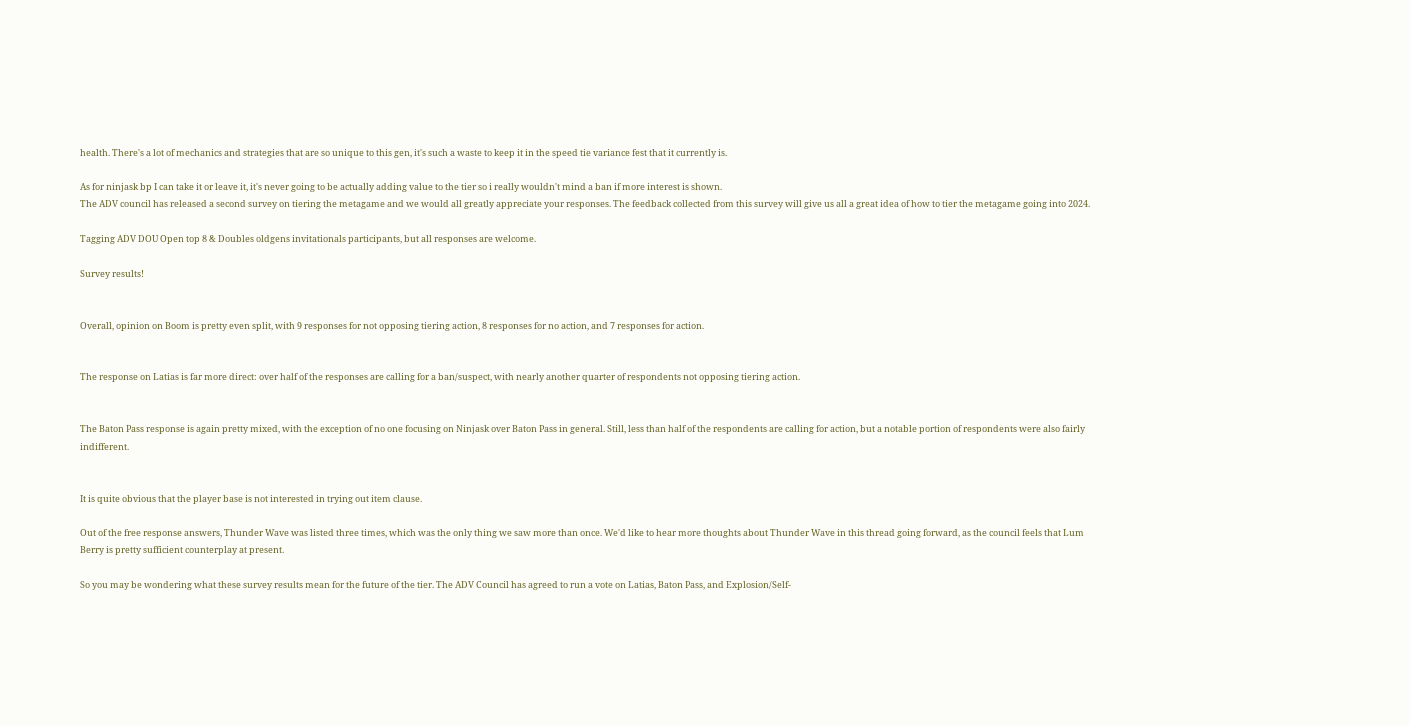health. There's a lot of mechanics and strategies that are so unique to this gen, it's such a waste to keep it in the speed tie variance fest that it currently is.

As for ninjask bp I can take it or leave it, it's never going to be actually adding value to the tier so i really wouldn't mind a ban if more interest is shown.
The ADV council has released a second survey on tiering the metagame and we would all greatly appreciate your responses. The feedback collected from this survey will give us all a great idea of how to tier the metagame going into 2024.

Tagging ADV DOU Open top 8 & Doubles oldgens invitationals participants, but all responses are welcome.

Survey results!


Overall, opinion on Boom is pretty even split, with 9 responses for not opposing tiering action, 8 responses for no action, and 7 responses for action.


The response on Latias is far more direct: over half of the responses are calling for a ban/suspect, with nearly another quarter of respondents not opposing tiering action.


The Baton Pass response is again pretty mixed, with the exception of no one focusing on Ninjask over Baton Pass in general. Still, less than half of the respondents are calling for action, but a notable portion of respondents were also fairly indifferent.


It is quite obvious that the player base is not interested in trying out item clause.

Out of the free response answers, Thunder Wave was listed three times, which was the only thing we saw more than once. We'd like to hear more thoughts about Thunder Wave in this thread going forward, as the council feels that Lum Berry is pretty sufficient counterplay at present.

So you may be wondering what these survey results mean for the future of the tier. The ADV Council has agreed to run a vote on Latias, Baton Pass, and Explosion/Self-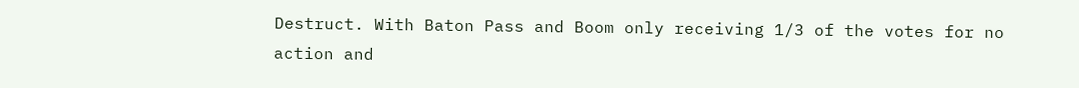Destruct. With Baton Pass and Boom only receiving 1/3 of the votes for no action and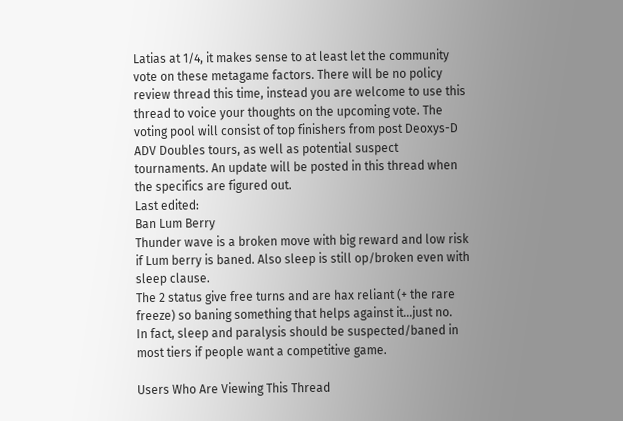Latias at 1/4, it makes sense to at least let the community vote on these metagame factors. There will be no policy review thread this time, instead you are welcome to use this thread to voice your thoughts on the upcoming vote. The voting pool will consist of top finishers from post Deoxys-D ADV Doubles tours, as well as potential suspect tournaments. An update will be posted in this thread when the specifics are figured out.
Last edited:
Ban Lum Berry
Thunder wave is a broken move with big reward and low risk if Lum berry is baned. Also sleep is still op/broken even with sleep clause.
The 2 status give free turns and are hax reliant (+ the rare freeze) so baning something that helps against it...just no.
In fact, sleep and paralysis should be suspected/baned in most tiers if people want a competitive game.

Users Who Are Viewing This Thread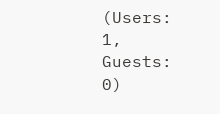(Users: 1, Guests: 0)